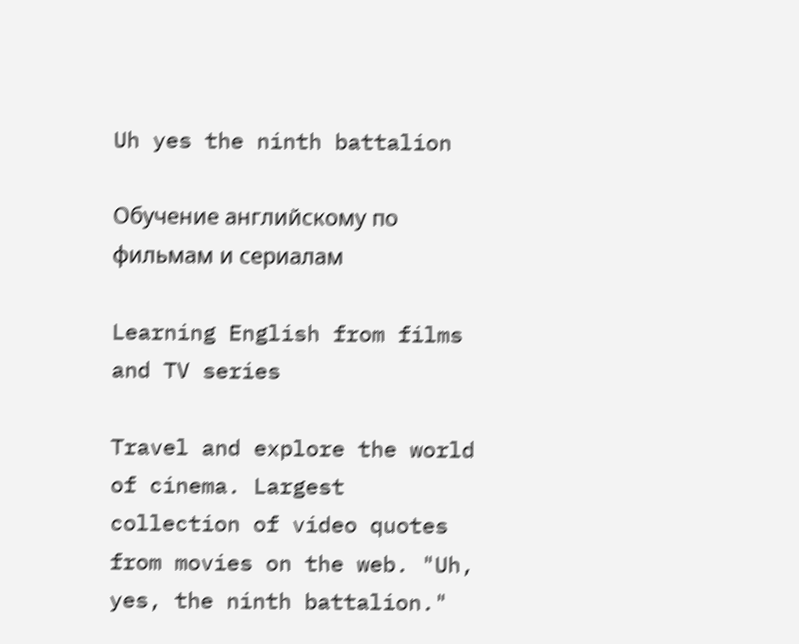Uh yes the ninth battalion

Обучение английскому по фильмам и сериалам

Learning English from films and TV series

Travel and explore the world of cinema. Largest collection of video quotes from movies on the web. "Uh, yes, the ninth battalion."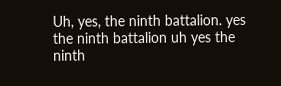Uh, yes, the ninth battalion. yes the ninth battalion uh yes the ninth